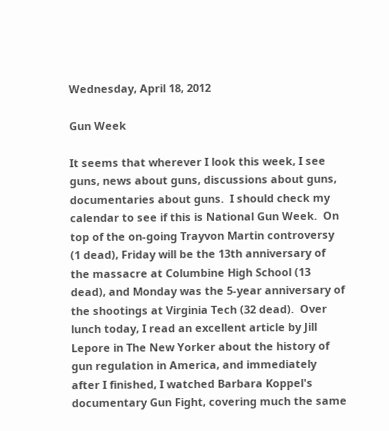Wednesday, April 18, 2012

Gun Week

It seems that wherever I look this week, I see guns, news about guns, discussions about guns, documentaries about guns.  I should check my calendar to see if this is National Gun Week.  On top of the on-going Trayvon Martin controversy (1 dead), Friday will be the 13th anniversary of the massacre at Columbine High School (13 dead), and Monday was the 5-year anniversary of the shootings at Virginia Tech (32 dead).  Over lunch today, I read an excellent article by Jill Lepore in The New Yorker about the history of gun regulation in America, and immediately after I finished, I watched Barbara Koppel's documentary Gun Fight, covering much the same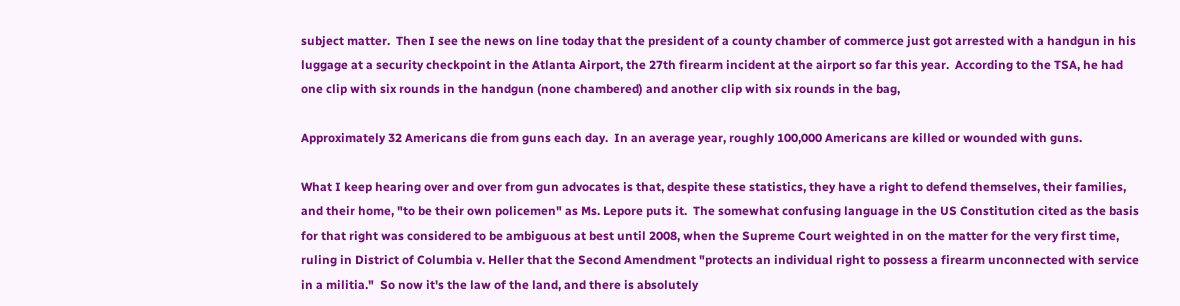subject matter.  Then I see the news on line today that the president of a county chamber of commerce just got arrested with a handgun in his luggage at a security checkpoint in the Atlanta Airport, the 27th firearm incident at the airport so far this year.  According to the TSA, he had one clip with six rounds in the handgun (none chambered) and another clip with six rounds in the bag,

Approximately 32 Americans die from guns each day.  In an average year, roughly 100,000 Americans are killed or wounded with guns.

What I keep hearing over and over from gun advocates is that, despite these statistics, they have a right to defend themselves, their families, and their home, "to be their own policemen" as Ms. Lepore puts it.  The somewhat confusing language in the US Constitution cited as the basis for that right was considered to be ambiguous at best until 2008, when the Supreme Court weighted in on the matter for the very first time, ruling in District of Columbia v. Heller that the Second Amendment "protects an individual right to possess a firearm unconnected with service in a militia."  So now it's the law of the land, and there is absolutely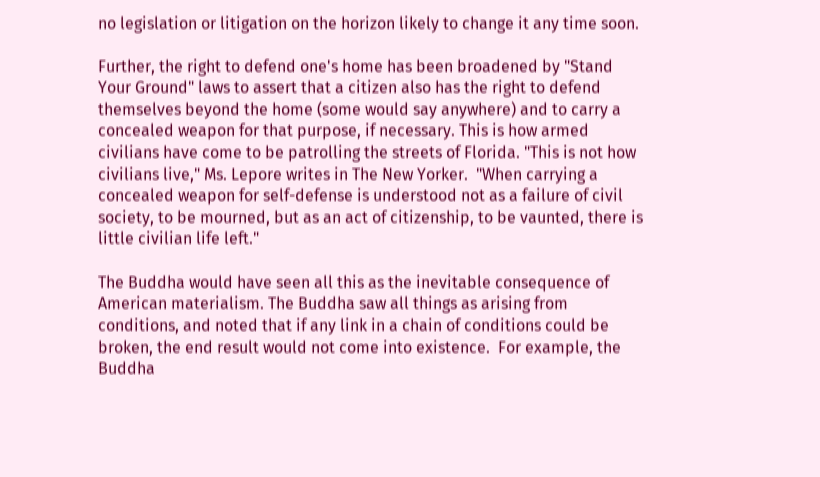no legislation or litigation on the horizon likely to change it any time soon.

Further, the right to defend one's home has been broadened by "Stand Your Ground" laws to assert that a citizen also has the right to defend themselves beyond the home (some would say anywhere) and to carry a concealed weapon for that purpose, if necessary. This is how armed civilians have come to be patrolling the streets of Florida. "This is not how civilians live," Ms. Lepore writes in The New Yorker.  "When carrying a concealed weapon for self-defense is understood not as a failure of civil society, to be mourned, but as an act of citizenship, to be vaunted, there is little civilian life left."

The Buddha would have seen all this as the inevitable consequence of American materialism. The Buddha saw all things as arising from conditions, and noted that if any link in a chain of conditions could be broken, the end result would not come into existence.  For example, the Buddha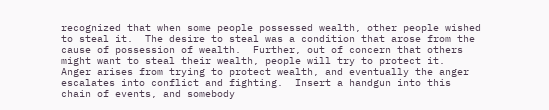recognized that when some people possessed wealth, other people wished to steal it.  The desire to steal was a condition that arose from the cause of possession of wealth.  Further, out of concern that others might want to steal their wealth, people will try to protect it.  Anger arises from trying to protect wealth, and eventually the anger escalates into conflict and fighting.  Insert a handgun into this chain of events, and somebody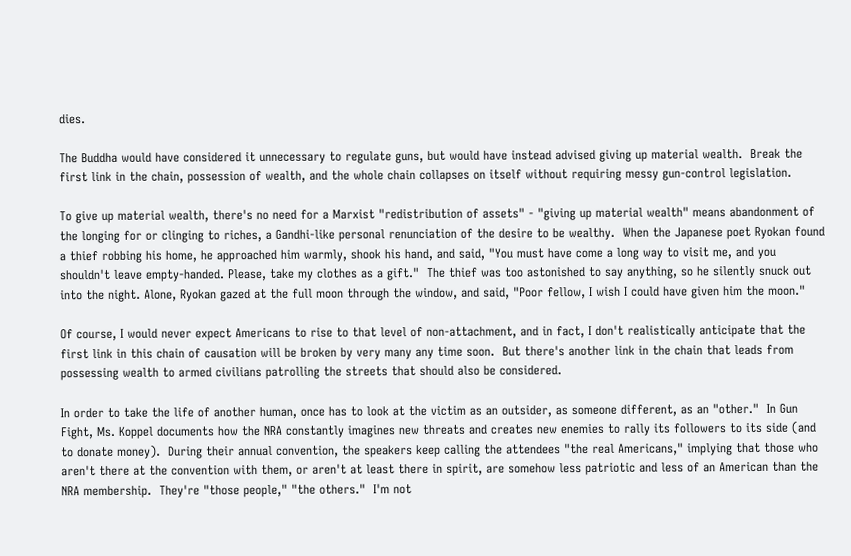dies.

The Buddha would have considered it unnecessary to regulate guns, but would have instead advised giving up material wealth.  Break the first link in the chain, possession of wealth, and the whole chain collapses on itself without requiring messy gun-control legislation.

To give up material wealth, there's no need for a Marxist "redistribution of assets" - "giving up material wealth" means abandonment of the longing for or clinging to riches, a Gandhi-like personal renunciation of the desire to be wealthy.  When the Japanese poet Ryokan found a thief robbing his home, he approached him warmly, shook his hand, and said, "You must have come a long way to visit me, and you shouldn't leave empty-handed. Please, take my clothes as a gift."  The thief was too astonished to say anything, so he silently snuck out into the night. Alone, Ryokan gazed at the full moon through the window, and said, "Poor fellow, I wish I could have given him the moon."

Of course, I would never expect Americans to rise to that level of non-attachment, and in fact, I don't realistically anticipate that the first link in this chain of causation will be broken by very many any time soon.  But there's another link in the chain that leads from possessing wealth to armed civilians patrolling the streets that should also be considered.

In order to take the life of another human, once has to look at the victim as an outsider, as someone different, as an "other."  In Gun Fight, Ms. Koppel documents how the NRA constantly imagines new threats and creates new enemies to rally its followers to its side (and to donate money).  During their annual convention, the speakers keep calling the attendees "the real Americans," implying that those who aren't there at the convention with them, or aren't at least there in spirit, are somehow less patriotic and less of an American than the NRA membership.  They're "those people," "the others."  I'm not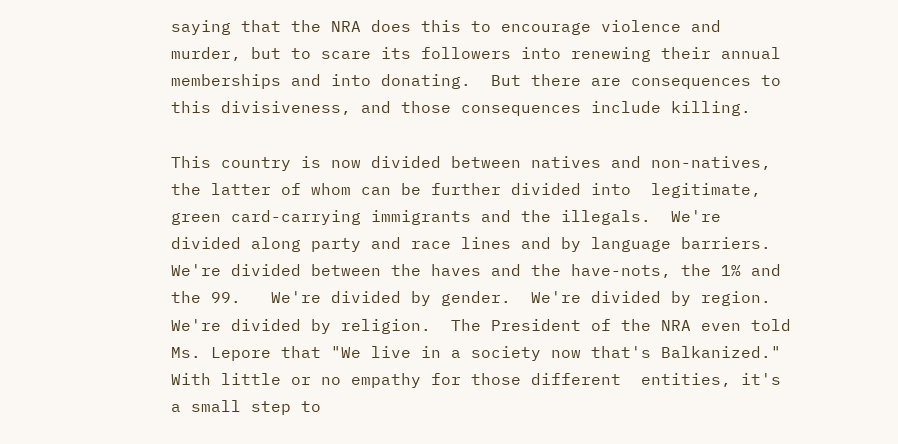saying that the NRA does this to encourage violence and murder, but to scare its followers into renewing their annual memberships and into donating.  But there are consequences to this divisiveness, and those consequences include killing.

This country is now divided between natives and non-natives, the latter of whom can be further divided into  legitimate, green card-carrying immigrants and the illegals.  We're divided along party and race lines and by language barriers.  We're divided between the haves and the have-nots, the 1% and the 99.   We're divided by gender.  We're divided by region.  We're divided by religion.  The President of the NRA even told Ms. Lepore that "We live in a society now that's Balkanized."  With little or no empathy for those different  entities, it's a small step to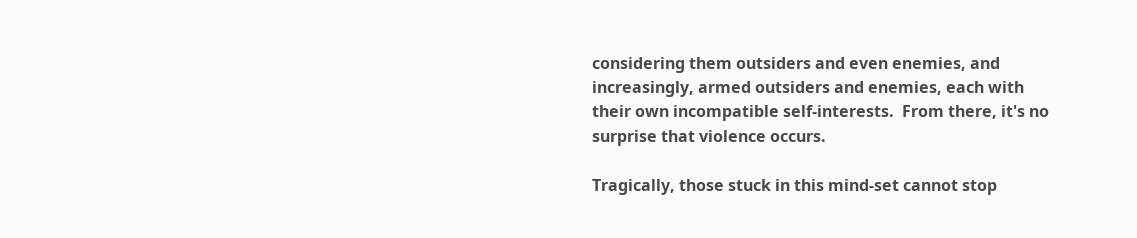considering them outsiders and even enemies, and increasingly, armed outsiders and enemies, each with their own incompatible self-interests.  From there, it's no surprise that violence occurs.

Tragically, those stuck in this mind-set cannot stop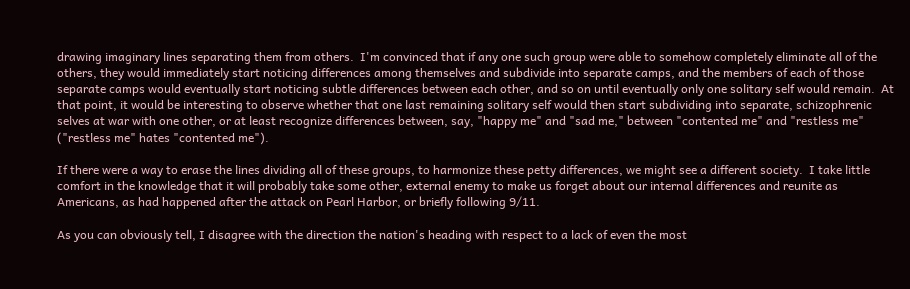drawing imaginary lines separating them from others.  I'm convinced that if any one such group were able to somehow completely eliminate all of the others, they would immediately start noticing differences among themselves and subdivide into separate camps, and the members of each of those separate camps would eventually start noticing subtle differences between each other, and so on until eventually only one solitary self would remain.  At that point, it would be interesting to observe whether that one last remaining solitary self would then start subdividing into separate, schizophrenic selves at war with one other, or at least recognize differences between, say, "happy me" and "sad me," between "contented me" and "restless me" ("restless me" hates "contented me").

If there were a way to erase the lines dividing all of these groups, to harmonize these petty differences, we might see a different society.  I take little comfort in the knowledge that it will probably take some other, external enemy to make us forget about our internal differences and reunite as Americans, as had happened after the attack on Pearl Harbor, or briefly following 9/11.

As you can obviously tell, I disagree with the direction the nation's heading with respect to a lack of even the most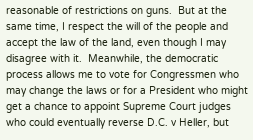reasonable of restrictions on guns.  But at the same time, I respect the will of the people and accept the law of the land, even though I may disagree with it.  Meanwhile, the democratic process allows me to vote for Congressmen who may change the laws or for a President who might get a chance to appoint Supreme Court judges who could eventually reverse D.C. v Heller, but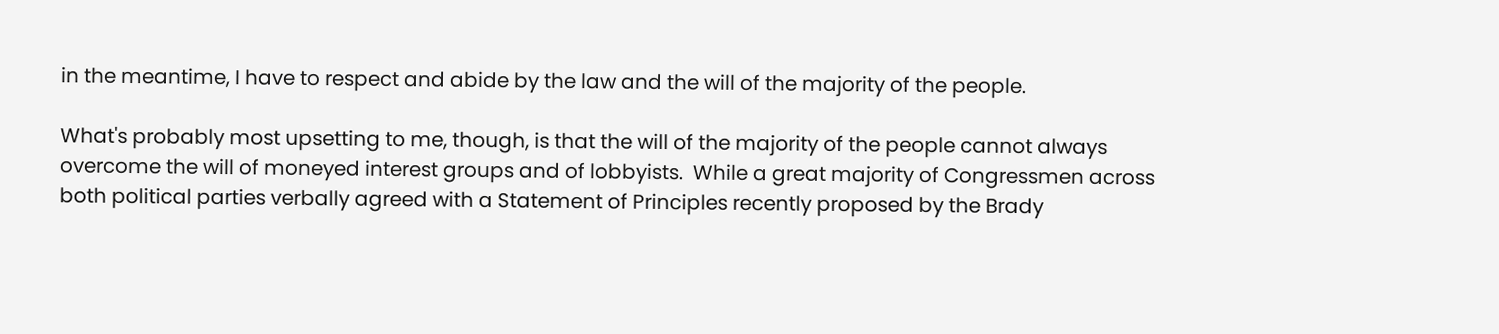in the meantime, I have to respect and abide by the law and the will of the majority of the people.

What's probably most upsetting to me, though, is that the will of the majority of the people cannot always overcome the will of moneyed interest groups and of lobbyists.  While a great majority of Congressmen across both political parties verbally agreed with a Statement of Principles recently proposed by the Brady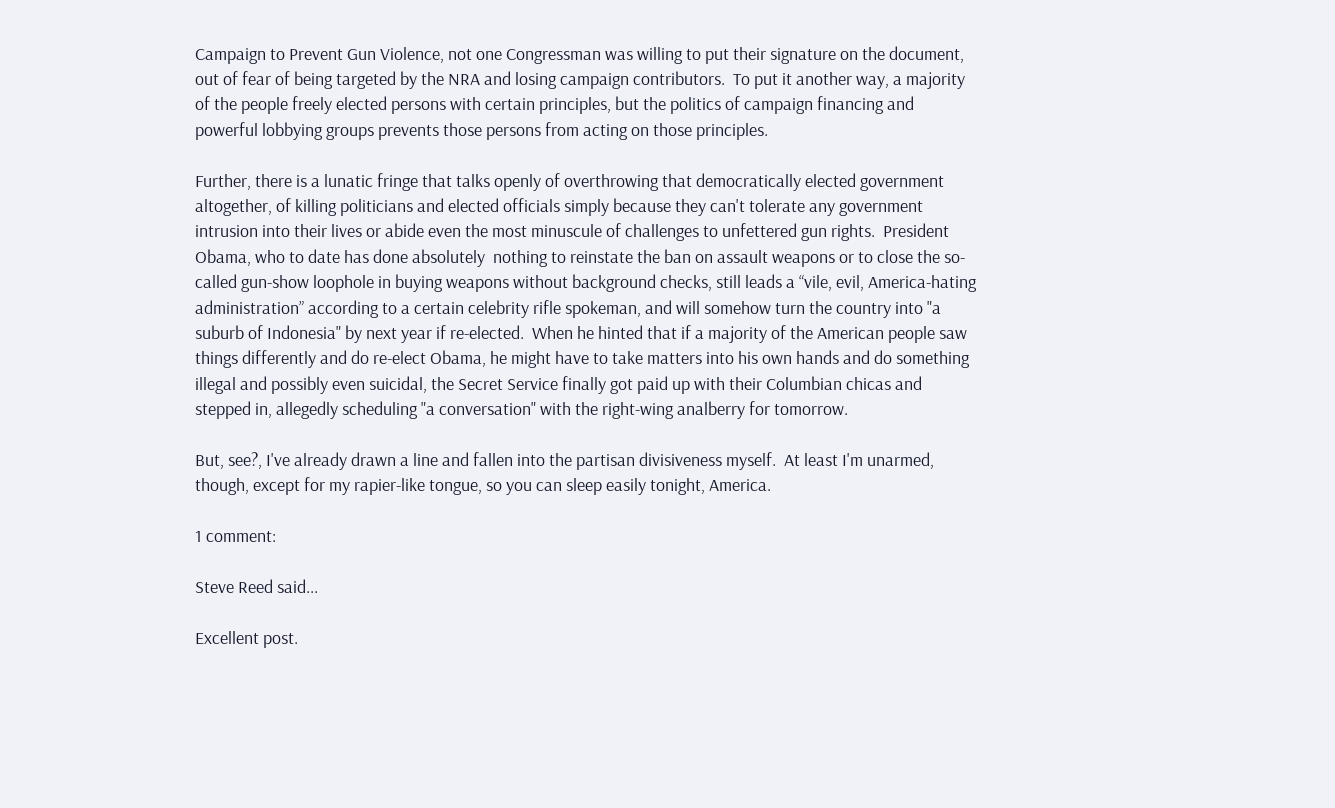Campaign to Prevent Gun Violence, not one Congressman was willing to put their signature on the document, out of fear of being targeted by the NRA and losing campaign contributors.  To put it another way, a majority of the people freely elected persons with certain principles, but the politics of campaign financing and powerful lobbying groups prevents those persons from acting on those principles.

Further, there is a lunatic fringe that talks openly of overthrowing that democratically elected government altogether, of killing politicians and elected officials simply because they can't tolerate any government intrusion into their lives or abide even the most minuscule of challenges to unfettered gun rights.  President Obama, who to date has done absolutely  nothing to reinstate the ban on assault weapons or to close the so-called gun-show loophole in buying weapons without background checks, still leads a “vile, evil, America-hating administration” according to a certain celebrity rifle spokeman, and will somehow turn the country into "a suburb of Indonesia" by next year if re-elected.  When he hinted that if a majority of the American people saw things differently and do re-elect Obama, he might have to take matters into his own hands and do something illegal and possibly even suicidal, the Secret Service finally got paid up with their Columbian chicas and stepped in, allegedly scheduling "a conversation" with the right-wing analberry for tomorrow.

But, see?, I've already drawn a line and fallen into the partisan divisiveness myself.  At least I'm unarmed,  though, except for my rapier-like tongue, so you can sleep easily tonight, America.

1 comment:

Steve Reed said...

Excellent post.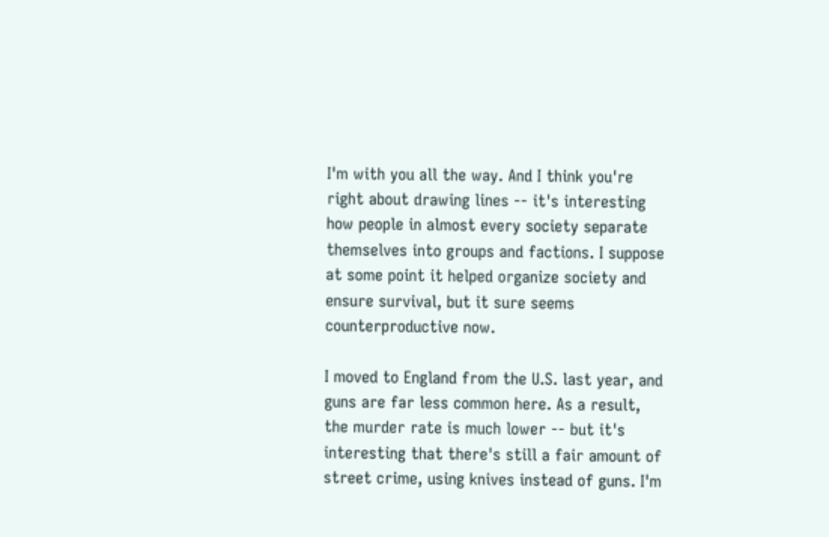I'm with you all the way. And I think you're right about drawing lines -- it's interesting how people in almost every society separate themselves into groups and factions. I suppose at some point it helped organize society and ensure survival, but it sure seems counterproductive now.

I moved to England from the U.S. last year, and guns are far less common here. As a result, the murder rate is much lower -- but it's interesting that there's still a fair amount of street crime, using knives instead of guns. I'm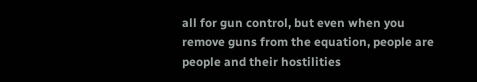all for gun control, but even when you remove guns from the equation, people are people and their hostilities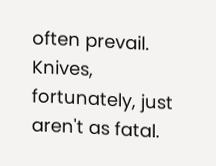often prevail. Knives, fortunately, just aren't as fatal.